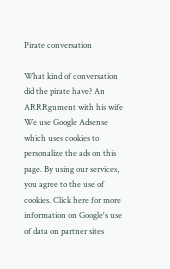Pirate conversation

What kind of conversation did the pirate have? An ARRRgument with his wife
We use Google Adsense which uses cookies to personalize the ads on this page. By using our services, you agree to the use of cookies. Click here for more information on Google's use of data on partner sites